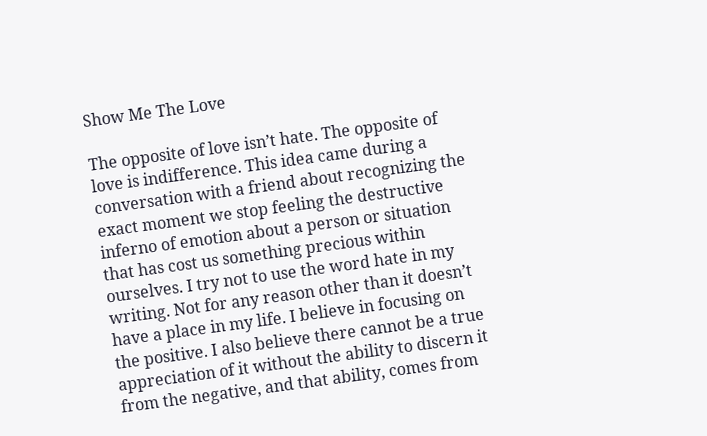Show Me The Love

The opposite of love isn’t hate. The opposite of love is indifference. This idea came during a conversation with a friend about recognizing the exact moment we stop feeling the destructive inferno of emotion about a person or situation that has cost us something precious within ourselves. I try not to use the word hate in my writing. Not for any reason other than it doesn’t have a place in my life. I believe in focusing on the positive. I also believe there cannot be a true appreciation of it without the ability to discern it from the negative, and that ability, comes from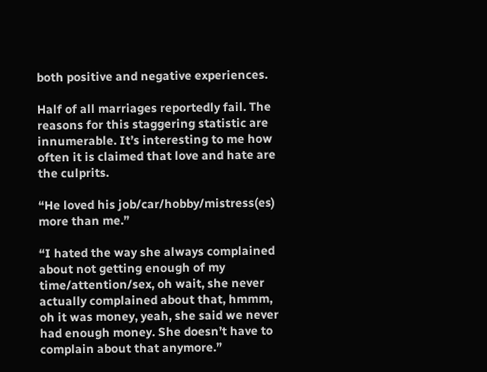both positive and negative experiences.

Half of all marriages reportedly fail. The reasons for this staggering statistic are innumerable. It’s interesting to me how often it is claimed that love and hate are the culprits.

“He loved his job/car/hobby/mistress(es) more than me.”

“I hated the way she always complained about not getting enough of my time/attention/sex, oh wait, she never actually complained about that, hmmm, oh it was money, yeah, she said we never had enough money. She doesn’t have to complain about that anymore.”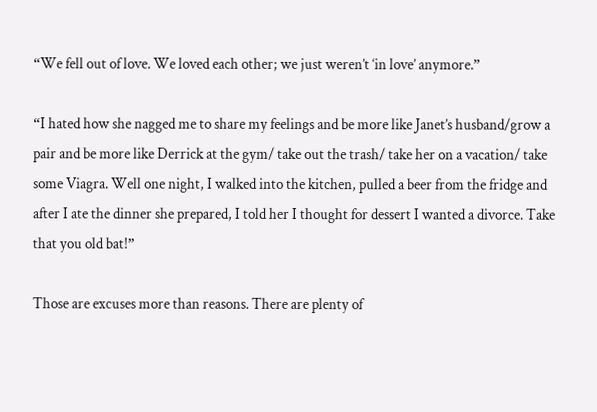“We fell out of love. We loved each other; we just weren’t ‘in love’ anymore.”

“I hated how she nagged me to share my feelings and be more like Janet’s husband/grow a pair and be more like Derrick at the gym/ take out the trash/ take her on a vacation/ take some Viagra. Well one night, I walked into the kitchen, pulled a beer from the fridge and after I ate the dinner she prepared, I told her I thought for dessert I wanted a divorce. Take that you old bat!”

Those are excuses more than reasons. There are plenty of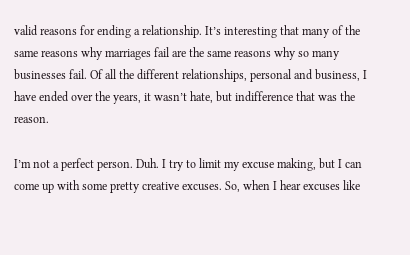valid reasons for ending a relationship. It’s interesting that many of the same reasons why marriages fail are the same reasons why so many businesses fail. Of all the different relationships, personal and business, I have ended over the years, it wasn’t hate, but indifference that was the reason.

I’m not a perfect person. Duh. I try to limit my excuse making, but I can come up with some pretty creative excuses. So, when I hear excuses like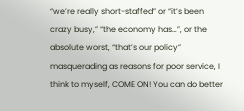“we’re really short-staffed” or “it’s been crazy busy,” “the economy has…”, or the absolute worst, “that’s our policy” masquerading as reasons for poor service, I think to myself, COME ON! You can do better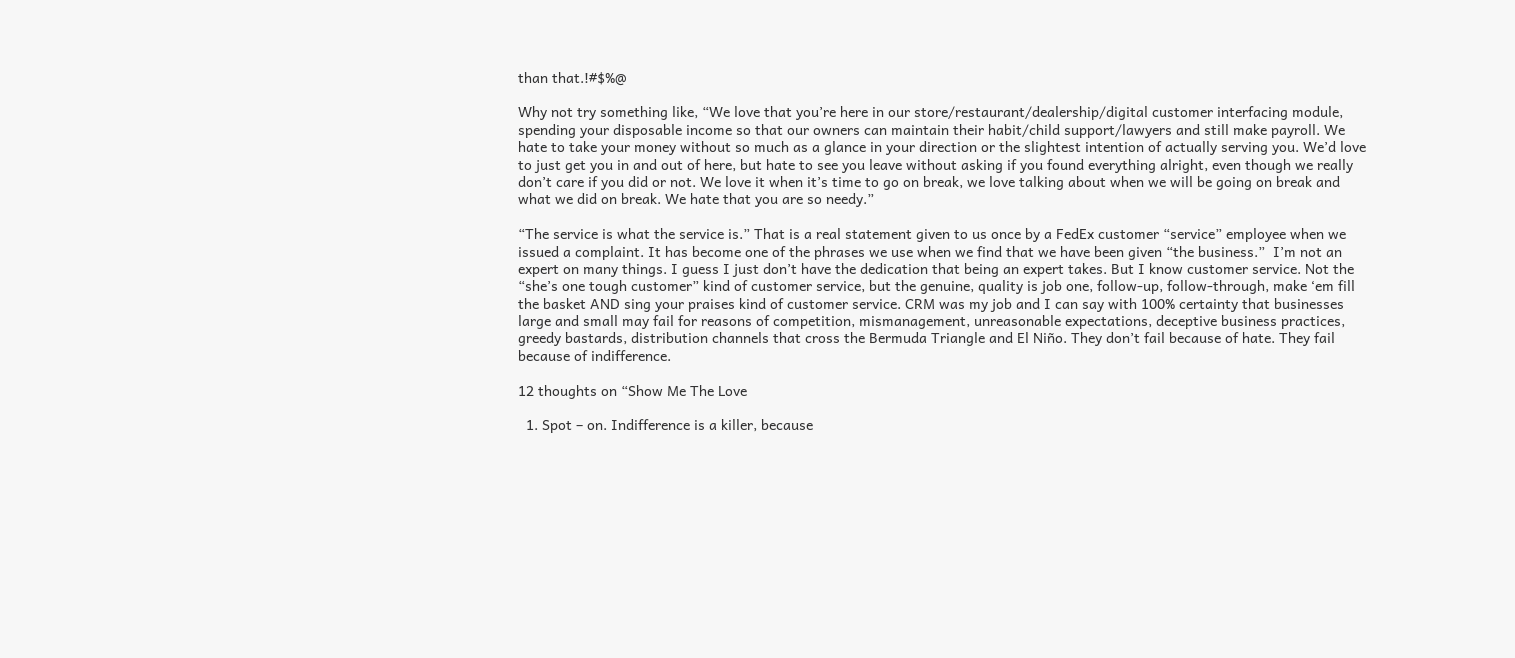than that.!#$%@

Why not try something like, “We love that you’re here in our store/restaurant/dealership/digital customer interfacing module, spending your disposable income so that our owners can maintain their habit/child support/lawyers and still make payroll. We hate to take your money without so much as a glance in your direction or the slightest intention of actually serving you. We’d love to just get you in and out of here, but hate to see you leave without asking if you found everything alright, even though we really don’t care if you did or not. We love it when it’s time to go on break, we love talking about when we will be going on break and what we did on break. We hate that you are so needy.”

“The service is what the service is.” That is a real statement given to us once by a FedEx customer “service” employee when we issued a complaint. It has become one of the phrases we use when we find that we have been given “the business.”  I’m not an expert on many things. I guess I just don’t have the dedication that being an expert takes. But I know customer service. Not the “she’s one tough customer” kind of customer service, but the genuine, quality is job one, follow-up, follow-through, make ‘em fill the basket AND sing your praises kind of customer service. CRM was my job and I can say with 100% certainty that businesses large and small may fail for reasons of competition, mismanagement, unreasonable expectations, deceptive business practices, greedy bastards, distribution channels that cross the Bermuda Triangle and El Niño. They don’t fail because of hate. They fail because of indifference.

12 thoughts on “Show Me The Love

  1. Spot – on. Indifference is a killer, because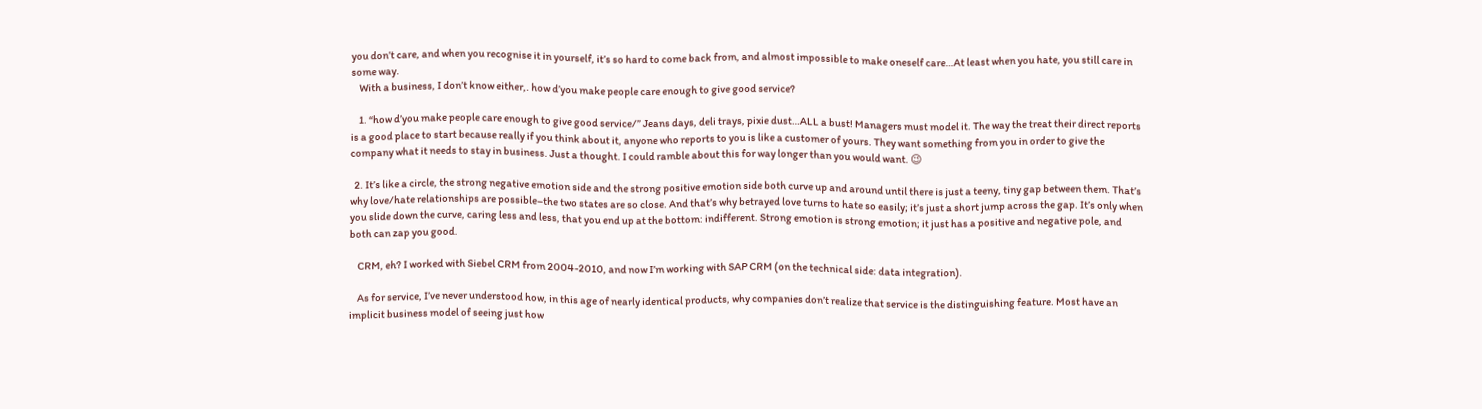you don’t care, and when you recognise it in yourself, it’s so hard to come back from, and almost impossible to make oneself care…At least when you hate, you still care in some way.
    With a business, I don’t know either,. how d’you make people care enough to give good service?

    1. “how d’you make people care enough to give good service/” Jeans days, deli trays, pixie dust…ALL a bust! Managers must model it. The way the treat their direct reports is a good place to start because really if you think about it, anyone who reports to you is like a customer of yours. They want something from you in order to give the company what it needs to stay in business. Just a thought. I could ramble about this for way longer than you would want. 😉

  2. It’s like a circle, the strong negative emotion side and the strong positive emotion side both curve up and around until there is just a teeny, tiny gap between them. That’s why love/hate relationships are possible–the two states are so close. And that’s why betrayed love turns to hate so easily; it’s just a short jump across the gap. It’s only when you slide down the curve, caring less and less, that you end up at the bottom: indifferent. Strong emotion is strong emotion; it just has a positive and negative pole, and both can zap you good.

    CRM, eh? I worked with Siebel CRM from 2004-2010, and now I’m working with SAP CRM (on the technical side: data integration).

    As for service, I’ve never understood how, in this age of nearly identical products, why companies don’t realize that service is the distinguishing feature. Most have an implicit business model of seeing just how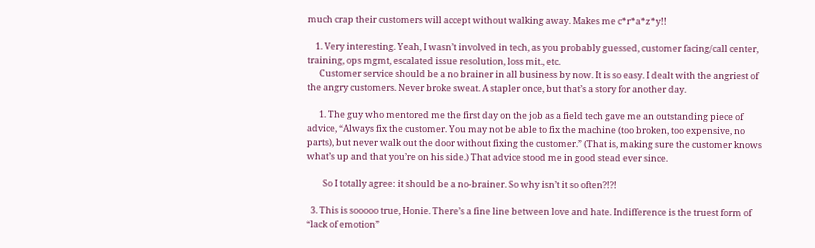much crap their customers will accept without walking away. Makes me c*r*a*z*y!!

    1. Very interesting. Yeah, I wasn’t involved in tech, as you probably guessed, customer facing/call center, training, ops mgmt, escalated issue resolution, loss mit., etc.
      Customer service should be a no brainer in all business by now. It is so easy. I dealt with the angriest of the angry customers. Never broke sweat. A stapler once, but that’s a story for another day.

      1. The guy who mentored me the first day on the job as a field tech gave me an outstanding piece of advice, “Always fix the customer. You may not be able to fix the machine (too broken, too expensive, no parts), but never walk out the door without fixing the customer.” (That is, making sure the customer knows what’s up and that you’re on his side.) That advice stood me in good stead ever since.

        So I totally agree: it should be a no-brainer. So why isn’t it so often?!?!

  3. This is sooooo true, Honie. There’s a fine line between love and hate. Indifference is the truest form of “lack of emotion”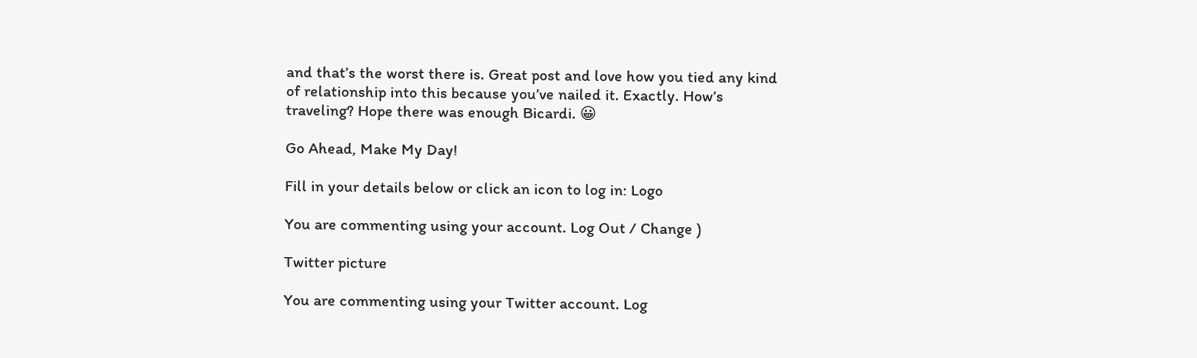and that’s the worst there is. Great post and love how you tied any kind of relationship into this because you’ve nailed it. Exactly. How’s traveling? Hope there was enough Bicardi. 😀

Go Ahead, Make My Day!

Fill in your details below or click an icon to log in: Logo

You are commenting using your account. Log Out / Change )

Twitter picture

You are commenting using your Twitter account. Log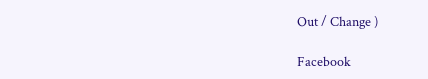Out / Change )

Facebook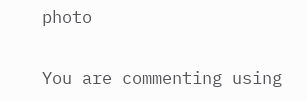photo

You are commenting using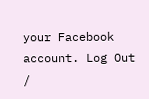your Facebook account. Log Out /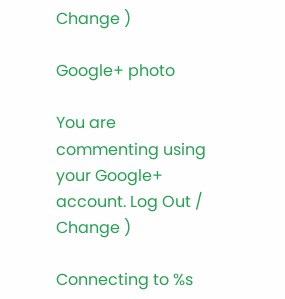Change )

Google+ photo

You are commenting using your Google+ account. Log Out / Change )

Connecting to %s